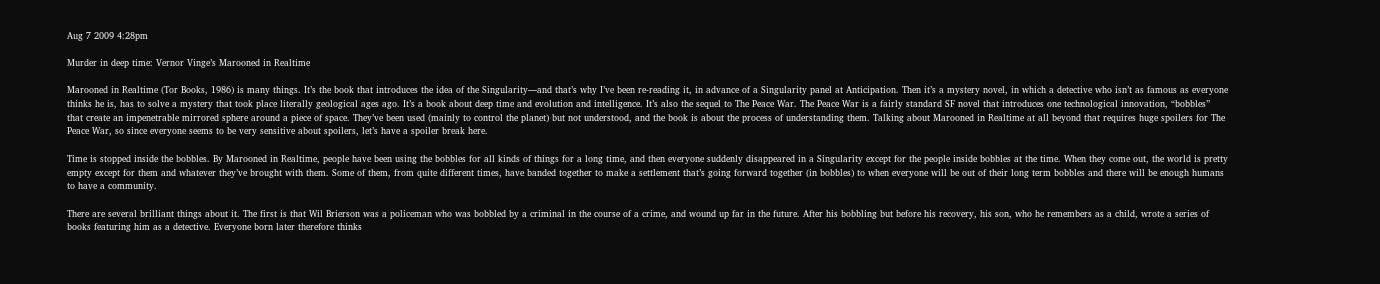Aug 7 2009 4:28pm

Murder in deep time: Vernor Vinge’s Marooned in Realtime

Marooned in Realtime (Tor Books, 1986) is many things. It’s the book that introduces the idea of the Singularity—and that’s why I’ve been re-reading it, in advance of a Singularity panel at Anticipation. Then it’s a mystery novel, in which a detective who isn’t as famous as everyone thinks he is, has to solve a mystery that took place literally geological ages ago. It’s a book about deep time and evolution and intelligence. It’s also the sequel to The Peace War. The Peace War is a fairly standard SF novel that introduces one technological innovation, “bobbles” that create an impenetrable mirrored sphere around a piece of space. They’ve been used (mainly to control the planet) but not understood, and the book is about the process of understanding them. Talking about Marooned in Realtime at all beyond that requires huge spoilers for The Peace War, so since everyone seems to be very sensitive about spoilers, let’s have a spoiler break here.

Time is stopped inside the bobbles. By Marooned in Realtime, people have been using the bobbles for all kinds of things for a long time, and then everyone suddenly disappeared in a Singularity except for the people inside bobbles at the time. When they come out, the world is pretty empty except for them and whatever they’ve brought with them. Some of them, from quite different times, have banded together to make a settlement that’s going forward together (in bobbles) to when everyone will be out of their long term bobbles and there will be enough humans to have a community.

There are several brilliant things about it. The first is that Wil Brierson was a policeman who was bobbled by a criminal in the course of a crime, and wound up far in the future. After his bobbling but before his recovery, his son, who he remembers as a child, wrote a series of books featuring him as a detective. Everyone born later therefore thinks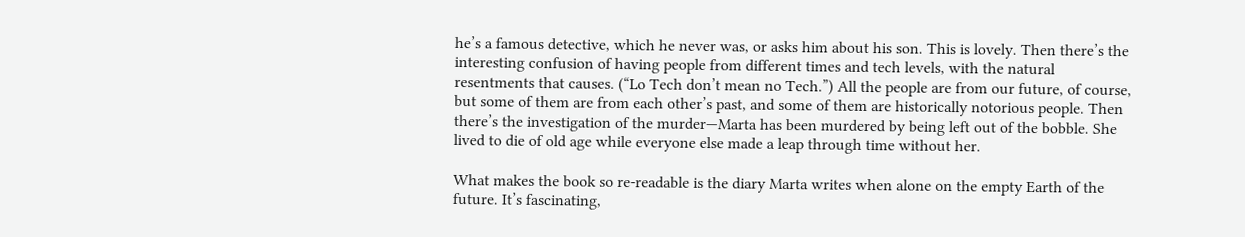he’s a famous detective, which he never was, or asks him about his son. This is lovely. Then there’s the interesting confusion of having people from different times and tech levels, with the natural resentments that causes. (“Lo Tech don’t mean no Tech.”) All the people are from our future, of course, but some of them are from each other’s past, and some of them are historically notorious people. Then there’s the investigation of the murder—Marta has been murdered by being left out of the bobble. She lived to die of old age while everyone else made a leap through time without her.

What makes the book so re-readable is the diary Marta writes when alone on the empty Earth of the future. It’s fascinating,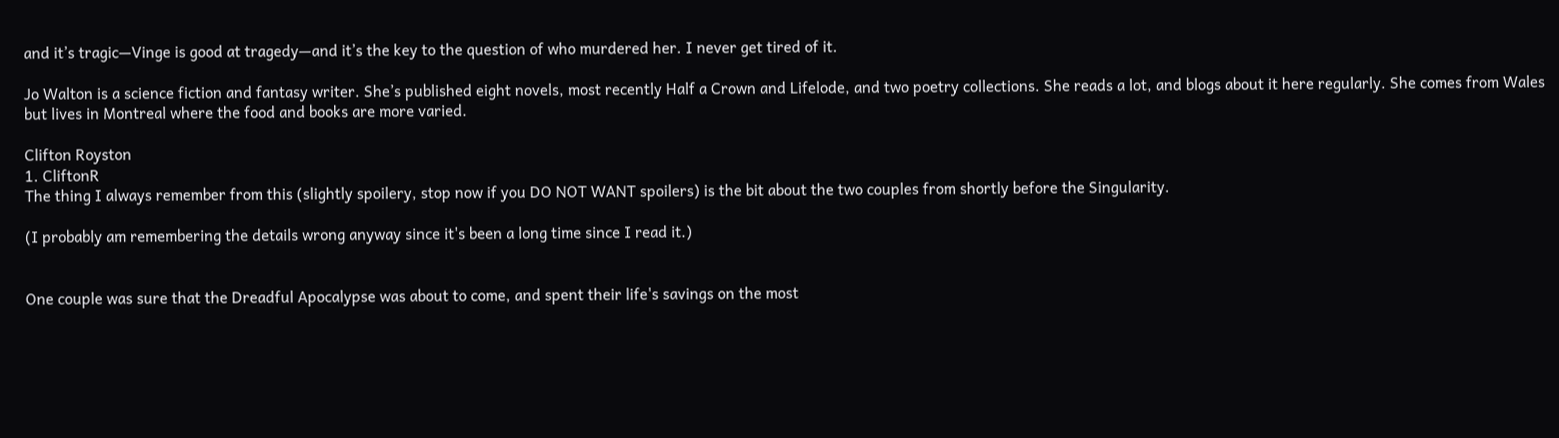and it’s tragic—Vinge is good at tragedy—and it’s the key to the question of who murdered her. I never get tired of it.

Jo Walton is a science fiction and fantasy writer. She’s published eight novels, most recently Half a Crown and Lifelode, and two poetry collections. She reads a lot, and blogs about it here regularly. She comes from Wales but lives in Montreal where the food and books are more varied.

Clifton Royston
1. CliftonR
The thing I always remember from this (slightly spoilery, stop now if you DO NOT WANT spoilers) is the bit about the two couples from shortly before the Singularity.

(I probably am remembering the details wrong anyway since it's been a long time since I read it.)


One couple was sure that the Dreadful Apocalypse was about to come, and spent their life's savings on the most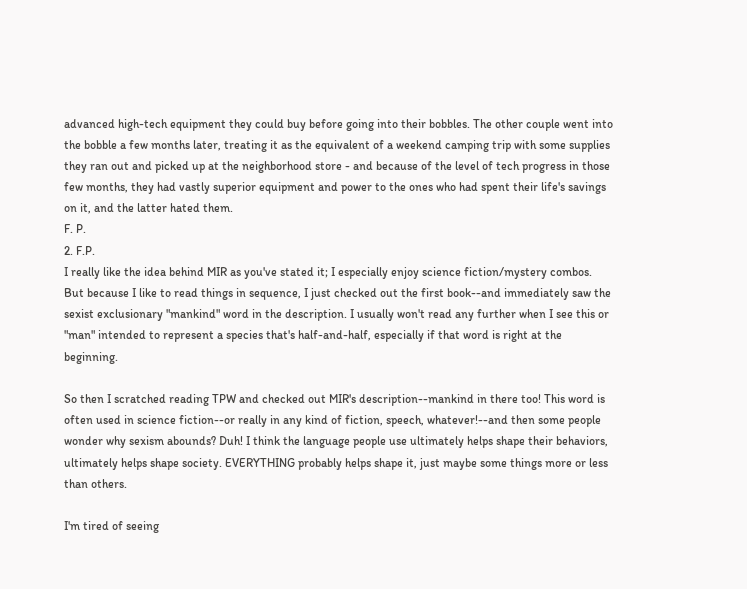advanced high-tech equipment they could buy before going into their bobbles. The other couple went into the bobble a few months later, treating it as the equivalent of a weekend camping trip with some supplies they ran out and picked up at the neighborhood store - and because of the level of tech progress in those few months, they had vastly superior equipment and power to the ones who had spent their life's savings on it, and the latter hated them.
F. P.
2. F.P.
I really like the idea behind MIR as you've stated it; I especially enjoy science fiction/mystery combos. But because I like to read things in sequence, I just checked out the first book--and immediately saw the sexist exclusionary "mankind" word in the description. I usually won't read any further when I see this or "man" intended to represent a species that's half-and-half, especially if that word is right at the beginning.

So then I scratched reading TPW and checked out MIR's description--mankind in there too! This word is often used in science fiction--or really in any kind of fiction, speech, whatever!--and then some people wonder why sexism abounds? Duh! I think the language people use ultimately helps shape their behaviors, ultimately helps shape society. EVERYTHING probably helps shape it, just maybe some things more or less than others.

I'm tired of seeing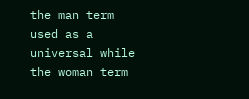the man term used as a universal while the woman term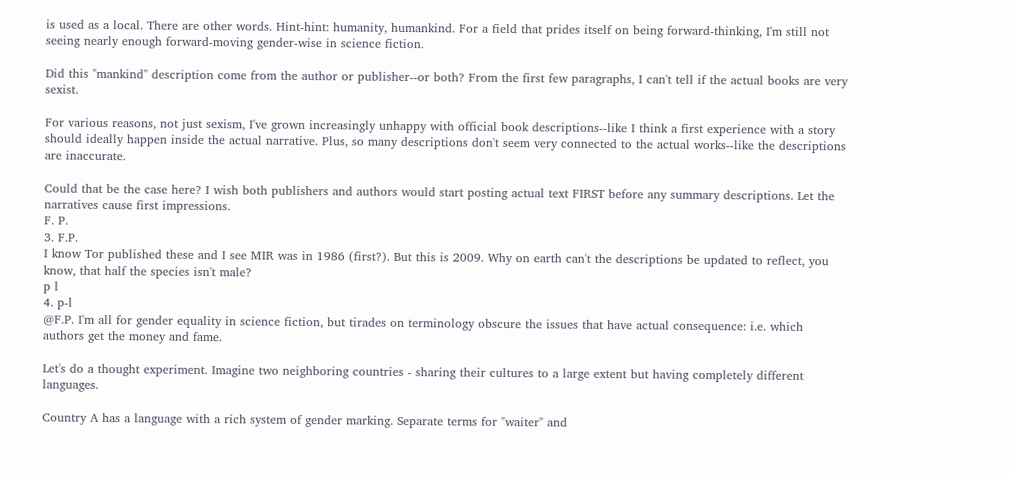is used as a local. There are other words. Hint-hint: humanity, humankind. For a field that prides itself on being forward-thinking, I'm still not seeing nearly enough forward-moving gender-wise in science fiction.

Did this "mankind" description come from the author or publisher--or both? From the first few paragraphs, I can't tell if the actual books are very sexist.

For various reasons, not just sexism, I've grown increasingly unhappy with official book descriptions--like I think a first experience with a story should ideally happen inside the actual narrative. Plus, so many descriptions don't seem very connected to the actual works--like the descriptions are inaccurate.

Could that be the case here? I wish both publishers and authors would start posting actual text FIRST before any summary descriptions. Let the narratives cause first impressions.
F. P.
3. F.P.
I know Tor published these and I see MIR was in 1986 (first?). But this is 2009. Why on earth can't the descriptions be updated to reflect, you know, that half the species isn't male?
p l
4. p-l
@F.P. I'm all for gender equality in science fiction, but tirades on terminology obscure the issues that have actual consequence: i.e. which authors get the money and fame.

Let's do a thought experiment. Imagine two neighboring countries - sharing their cultures to a large extent but having completely different languages.

Country A has a language with a rich system of gender marking. Separate terms for "waiter" and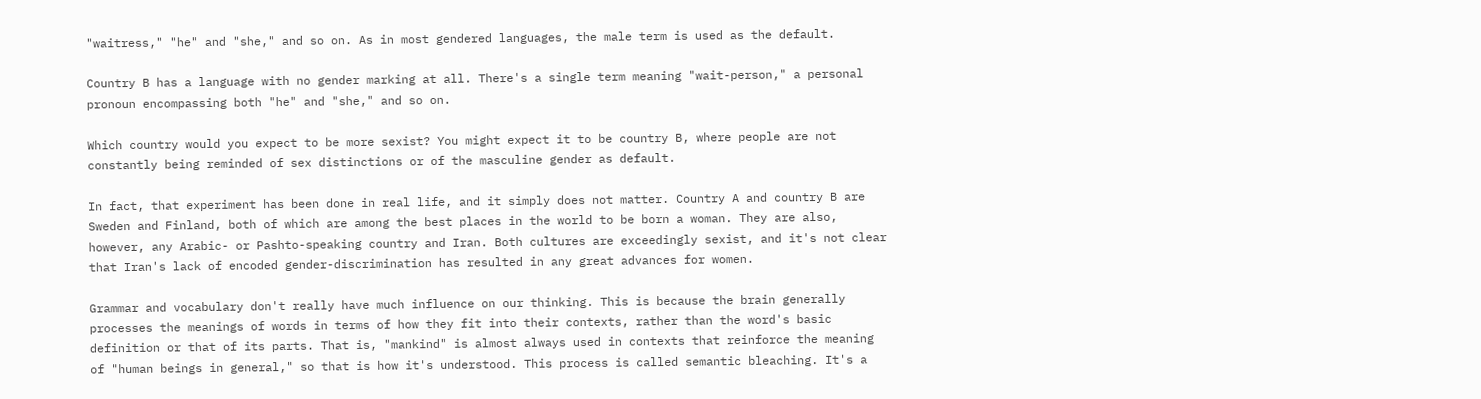"waitress," "he" and "she," and so on. As in most gendered languages, the male term is used as the default.

Country B has a language with no gender marking at all. There's a single term meaning "wait-person," a personal pronoun encompassing both "he" and "she," and so on.

Which country would you expect to be more sexist? You might expect it to be country B, where people are not constantly being reminded of sex distinctions or of the masculine gender as default.

In fact, that experiment has been done in real life, and it simply does not matter. Country A and country B are Sweden and Finland, both of which are among the best places in the world to be born a woman. They are also, however, any Arabic- or Pashto-speaking country and Iran. Both cultures are exceedingly sexist, and it's not clear that Iran's lack of encoded gender-discrimination has resulted in any great advances for women.

Grammar and vocabulary don't really have much influence on our thinking. This is because the brain generally processes the meanings of words in terms of how they fit into their contexts, rather than the word's basic definition or that of its parts. That is, "mankind" is almost always used in contexts that reinforce the meaning of "human beings in general," so that is how it's understood. This process is called semantic bleaching. It's a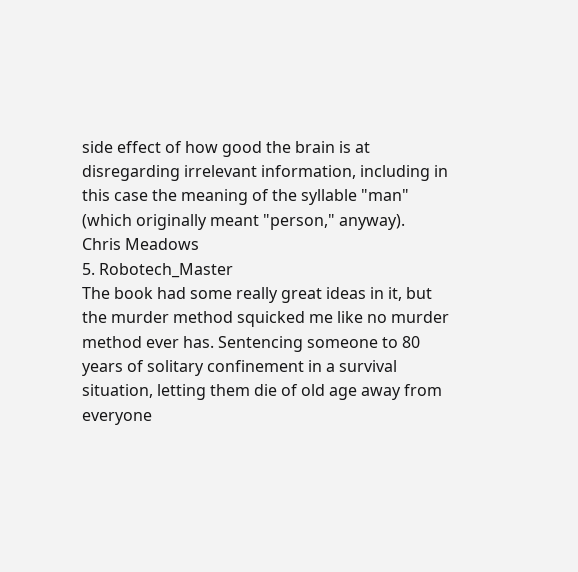side effect of how good the brain is at disregarding irrelevant information, including in this case the meaning of the syllable "man" (which originally meant "person," anyway).
Chris Meadows
5. Robotech_Master
The book had some really great ideas in it, but the murder method squicked me like no murder method ever has. Sentencing someone to 80 years of solitary confinement in a survival situation, letting them die of old age away from everyone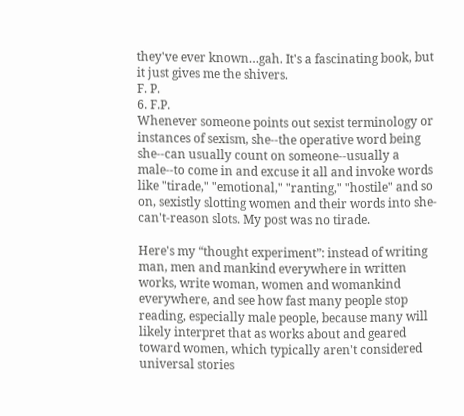they've ever known…gah. It's a fascinating book, but it just gives me the shivers.
F. P.
6. F.P.
Whenever someone points out sexist terminology or instances of sexism, she--the operative word being she--can usually count on someone--usually a male--to come in and excuse it all and invoke words like "tirade," "emotional," "ranting," "hostile" and so on, sexistly slotting women and their words into she-can't-reason slots. My post was no tirade.

Here's my “thought experiment”: instead of writing man, men and mankind everywhere in written works, write woman, women and womankind everywhere, and see how fast many people stop reading, especially male people, because many will likely interpret that as works about and geared toward women, which typically aren't considered universal stories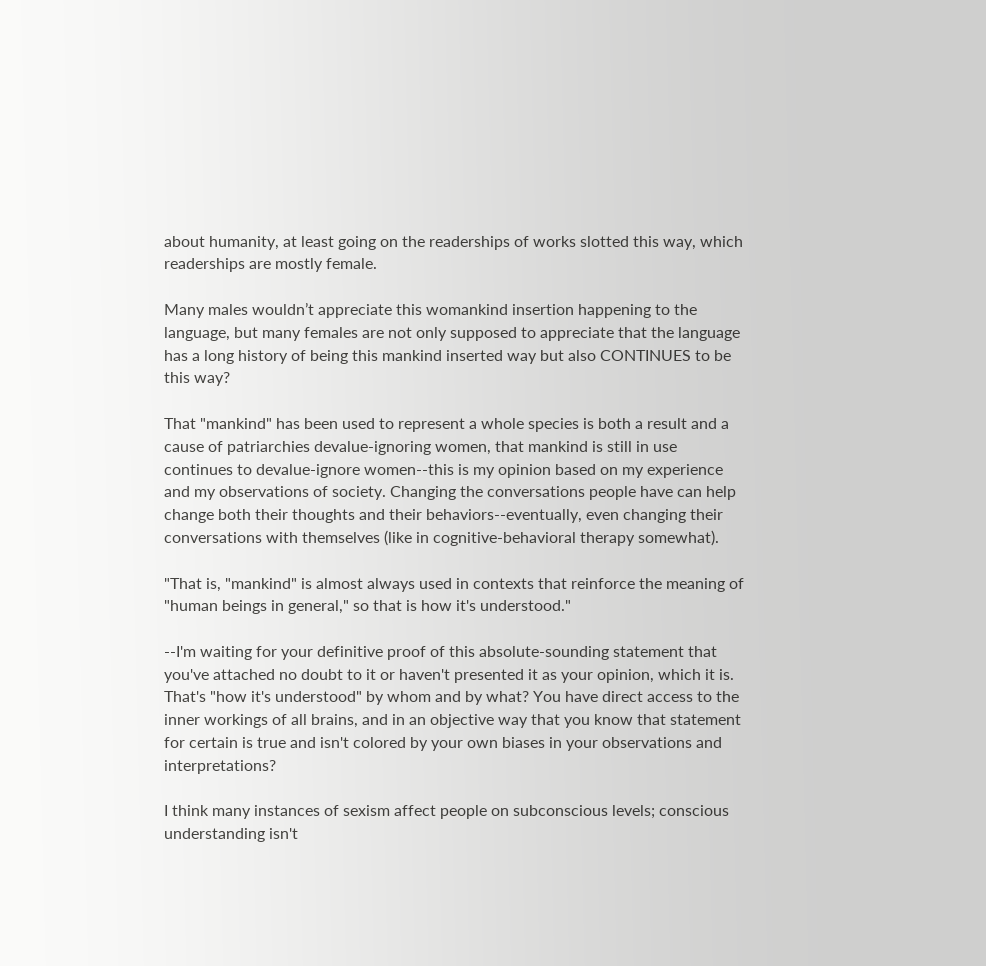about humanity, at least going on the readerships of works slotted this way, which readerships are mostly female.

Many males wouldn’t appreciate this womankind insertion happening to the language, but many females are not only supposed to appreciate that the language has a long history of being this mankind inserted way but also CONTINUES to be this way?

That "mankind" has been used to represent a whole species is both a result and a cause of patriarchies devalue-ignoring women, that mankind is still in use continues to devalue-ignore women--this is my opinion based on my experience and my observations of society. Changing the conversations people have can help change both their thoughts and their behaviors--eventually, even changing their conversations with themselves (like in cognitive-behavioral therapy somewhat).

"That is, "mankind" is almost always used in contexts that reinforce the meaning of "human beings in general," so that is how it's understood."

--I'm waiting for your definitive proof of this absolute-sounding statement that you've attached no doubt to it or haven't presented it as your opinion, which it is. That's "how it's understood" by whom and by what? You have direct access to the inner workings of all brains, and in an objective way that you know that statement for certain is true and isn't colored by your own biases in your observations and interpretations?

I think many instances of sexism affect people on subconscious levels; conscious understanding isn't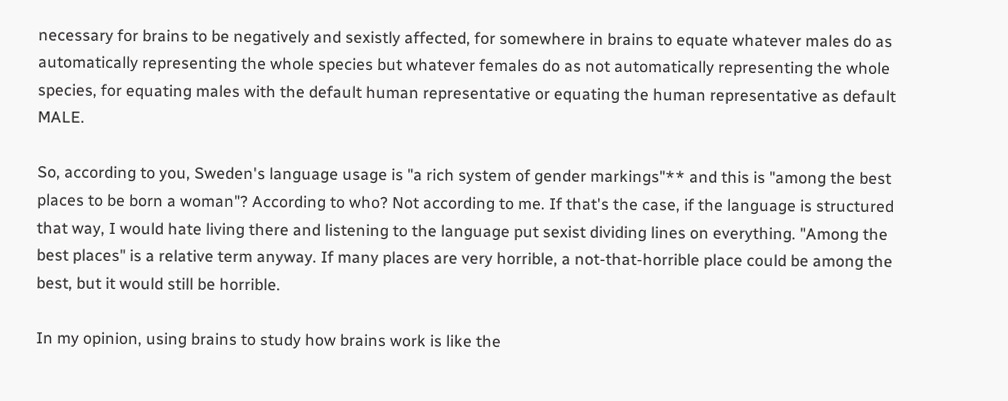necessary for brains to be negatively and sexistly affected, for somewhere in brains to equate whatever males do as automatically representing the whole species but whatever females do as not automatically representing the whole species, for equating males with the default human representative or equating the human representative as default MALE.

So, according to you, Sweden's language usage is "a rich system of gender markings"** and this is "among the best places to be born a woman"? According to who? Not according to me. If that's the case, if the language is structured that way, I would hate living there and listening to the language put sexist dividing lines on everything. "Among the best places" is a relative term anyway. If many places are very horrible, a not-that-horrible place could be among the best, but it would still be horrible.

In my opinion, using brains to study how brains work is like the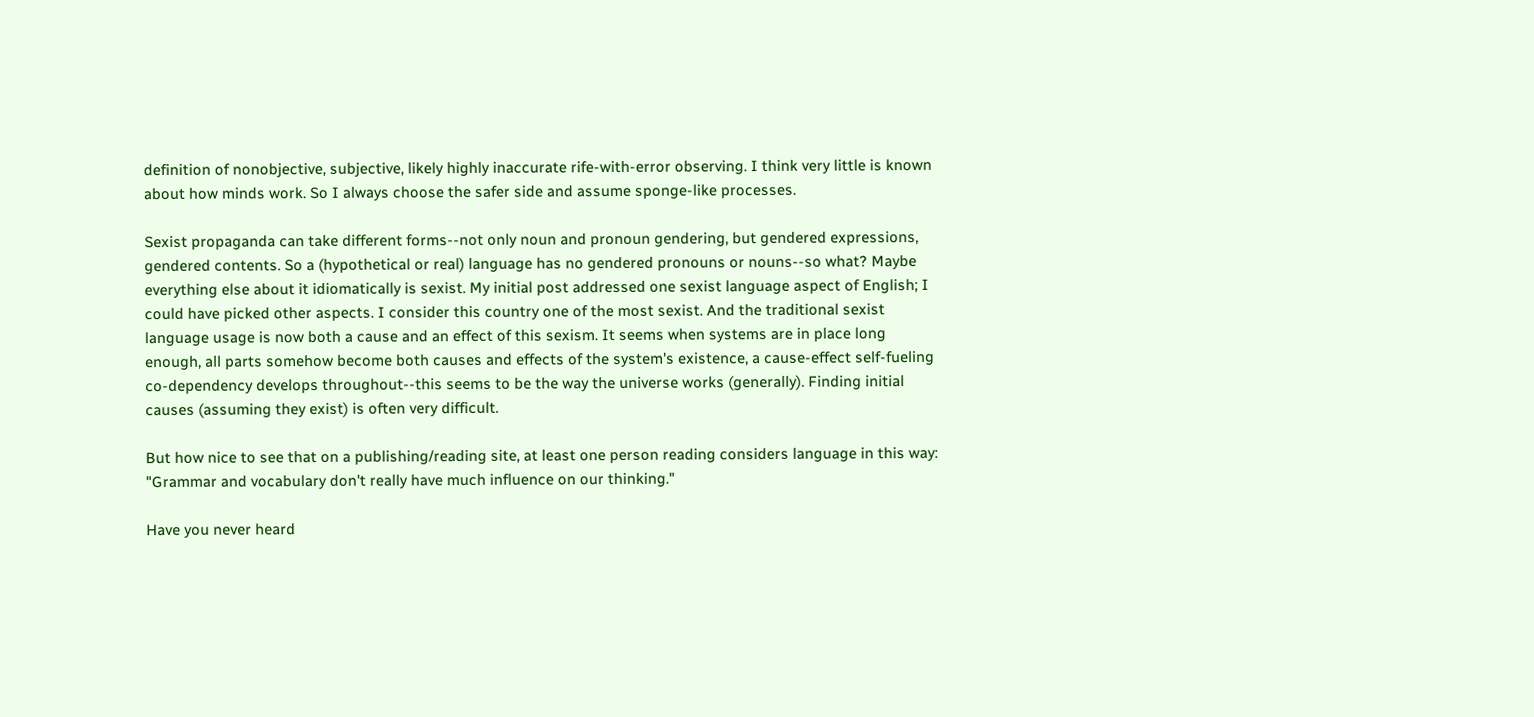definition of nonobjective, subjective, likely highly inaccurate rife-with-error observing. I think very little is known about how minds work. So I always choose the safer side and assume sponge-like processes.

Sexist propaganda can take different forms--not only noun and pronoun gendering, but gendered expressions, gendered contents. So a (hypothetical or real) language has no gendered pronouns or nouns--so what? Maybe everything else about it idiomatically is sexist. My initial post addressed one sexist language aspect of English; I could have picked other aspects. I consider this country one of the most sexist. And the traditional sexist language usage is now both a cause and an effect of this sexism. It seems when systems are in place long enough, all parts somehow become both causes and effects of the system's existence, a cause-effect self-fueling co-dependency develops throughout--this seems to be the way the universe works (generally). Finding initial causes (assuming they exist) is often very difficult.

But how nice to see that on a publishing/reading site, at least one person reading considers language in this way: "Grammar and vocabulary don't really have much influence on our thinking."

Have you never heard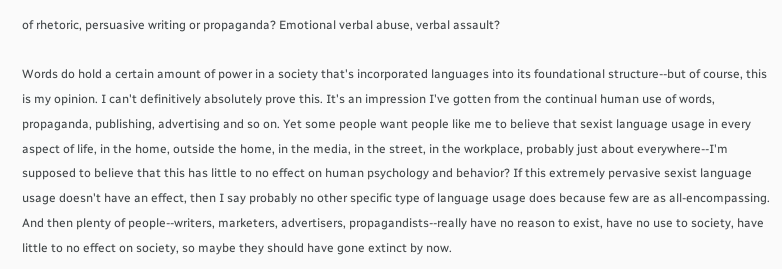of rhetoric, persuasive writing or propaganda? Emotional verbal abuse, verbal assault?

Words do hold a certain amount of power in a society that's incorporated languages into its foundational structure--but of course, this is my opinion. I can't definitively absolutely prove this. It's an impression I've gotten from the continual human use of words, propaganda, publishing, advertising and so on. Yet some people want people like me to believe that sexist language usage in every aspect of life, in the home, outside the home, in the media, in the street, in the workplace, probably just about everywhere--I'm supposed to believe that this has little to no effect on human psychology and behavior? If this extremely pervasive sexist language usage doesn't have an effect, then I say probably no other specific type of language usage does because few are as all-encompassing. And then plenty of people--writers, marketers, advertisers, propagandists--really have no reason to exist, have no use to society, have little to no effect on society, so maybe they should have gone extinct by now.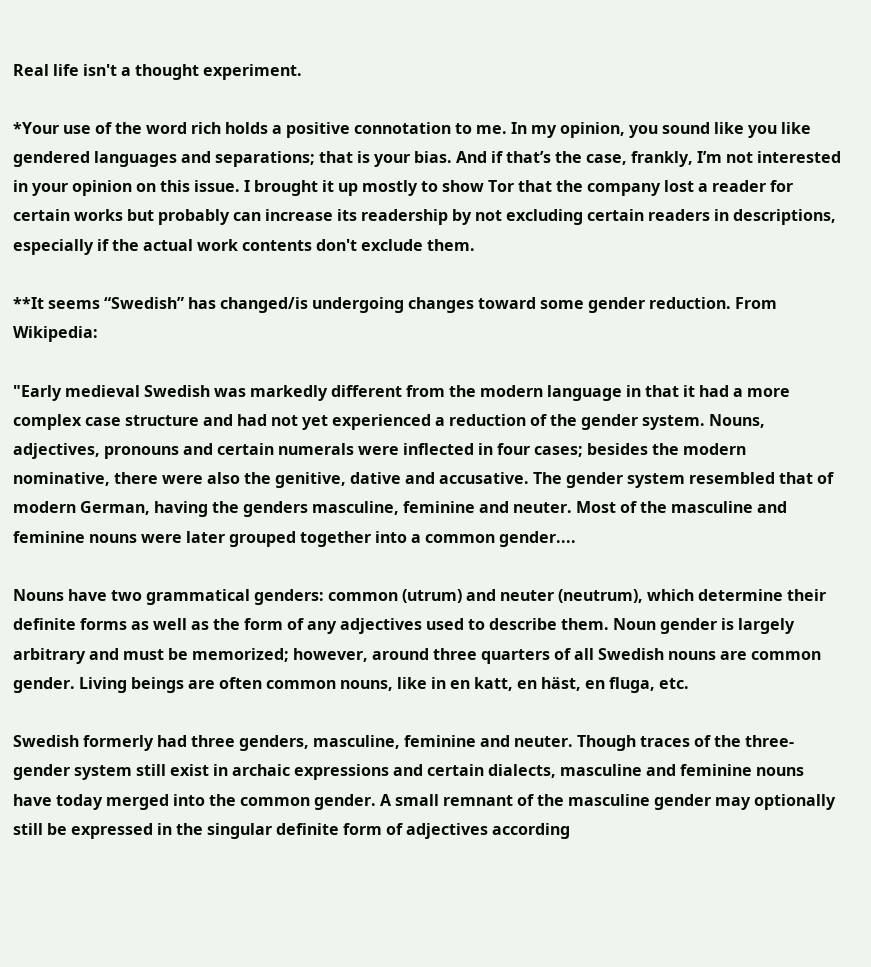Real life isn't a thought experiment.

*Your use of the word rich holds a positive connotation to me. In my opinion, you sound like you like gendered languages and separations; that is your bias. And if that’s the case, frankly, I’m not interested in your opinion on this issue. I brought it up mostly to show Tor that the company lost a reader for certain works but probably can increase its readership by not excluding certain readers in descriptions, especially if the actual work contents don't exclude them.

**It seems “Swedish” has changed/is undergoing changes toward some gender reduction. From Wikipedia:

"Early medieval Swedish was markedly different from the modern language in that it had a more complex case structure and had not yet experienced a reduction of the gender system. Nouns, adjectives, pronouns and certain numerals were inflected in four cases; besides the modern nominative, there were also the genitive, dative and accusative. The gender system resembled that of modern German, having the genders masculine, feminine and neuter. Most of the masculine and feminine nouns were later grouped together into a common gender....

Nouns have two grammatical genders: common (utrum) and neuter (neutrum), which determine their definite forms as well as the form of any adjectives used to describe them. Noun gender is largely arbitrary and must be memorized; however, around three quarters of all Swedish nouns are common gender. Living beings are often common nouns, like in en katt, en häst, en fluga, etc.

Swedish formerly had three genders, masculine, feminine and neuter. Though traces of the three-gender system still exist in archaic expressions and certain dialects, masculine and feminine nouns have today merged into the common gender. A small remnant of the masculine gender may optionally still be expressed in the singular definite form of adjectives according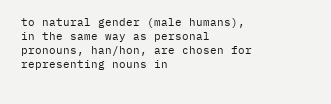to natural gender (male humans), in the same way as personal pronouns, han/hon, are chosen for representing nouns in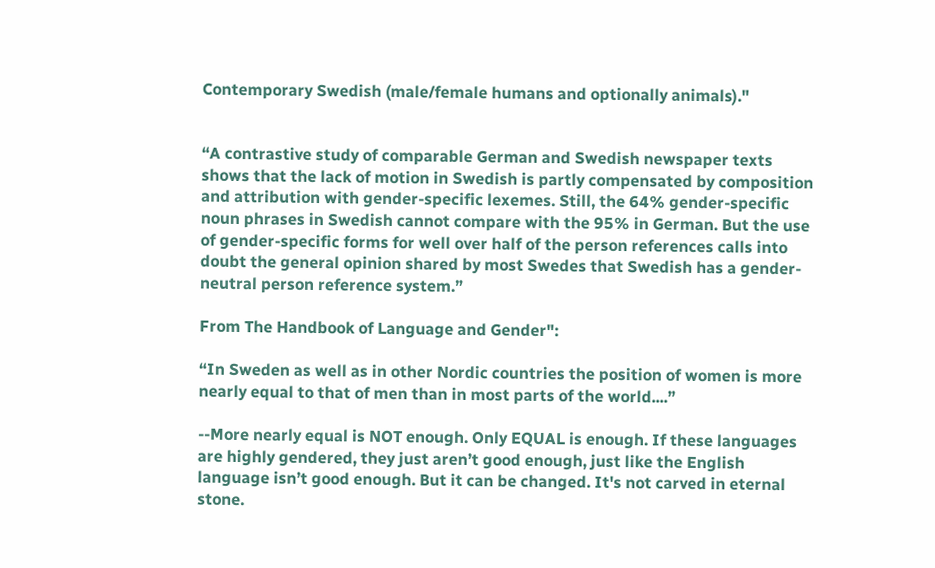Contemporary Swedish (male/female humans and optionally animals)."


“A contrastive study of comparable German and Swedish newspaper texts shows that the lack of motion in Swedish is partly compensated by composition and attribution with gender-specific lexemes. Still, the 64% gender-specific noun phrases in Swedish cannot compare with the 95% in German. But the use of gender-specific forms for well over half of the person references calls into doubt the general opinion shared by most Swedes that Swedish has a gender-neutral person reference system.”

From The Handbook of Language and Gender":

“In Sweden as well as in other Nordic countries the position of women is more nearly equal to that of men than in most parts of the world....”

--More nearly equal is NOT enough. Only EQUAL is enough. If these languages are highly gendered, they just aren’t good enough, just like the English language isn’t good enough. But it can be changed. It's not carved in eternal stone.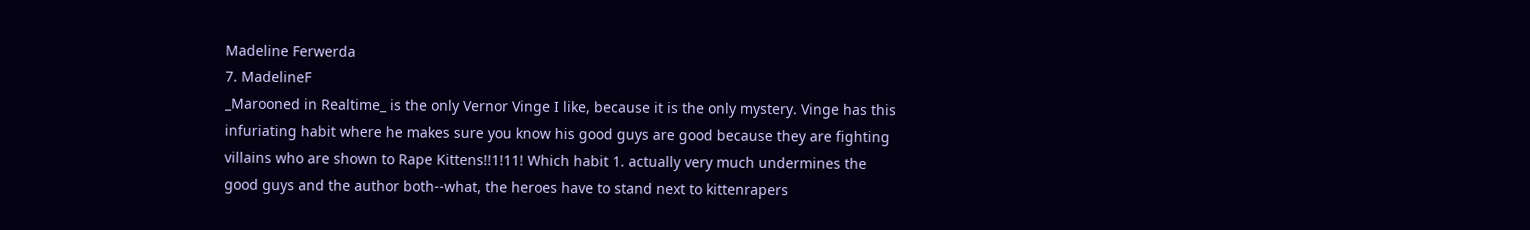Madeline Ferwerda
7. MadelineF
_Marooned in Realtime_ is the only Vernor Vinge I like, because it is the only mystery. Vinge has this infuriating habit where he makes sure you know his good guys are good because they are fighting villains who are shown to Rape Kittens!!1!11! Which habit 1. actually very much undermines the good guys and the author both--what, the heroes have to stand next to kittenrapers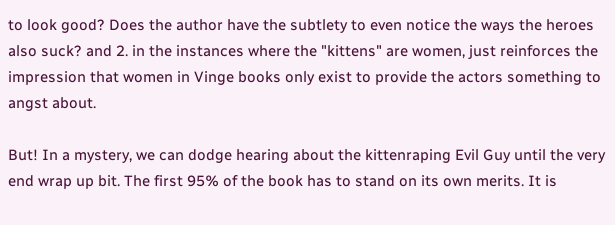to look good? Does the author have the subtlety to even notice the ways the heroes also suck? and 2. in the instances where the "kittens" are women, just reinforces the impression that women in Vinge books only exist to provide the actors something to angst about.

But! In a mystery, we can dodge hearing about the kittenraping Evil Guy until the very end wrap up bit. The first 95% of the book has to stand on its own merits. It is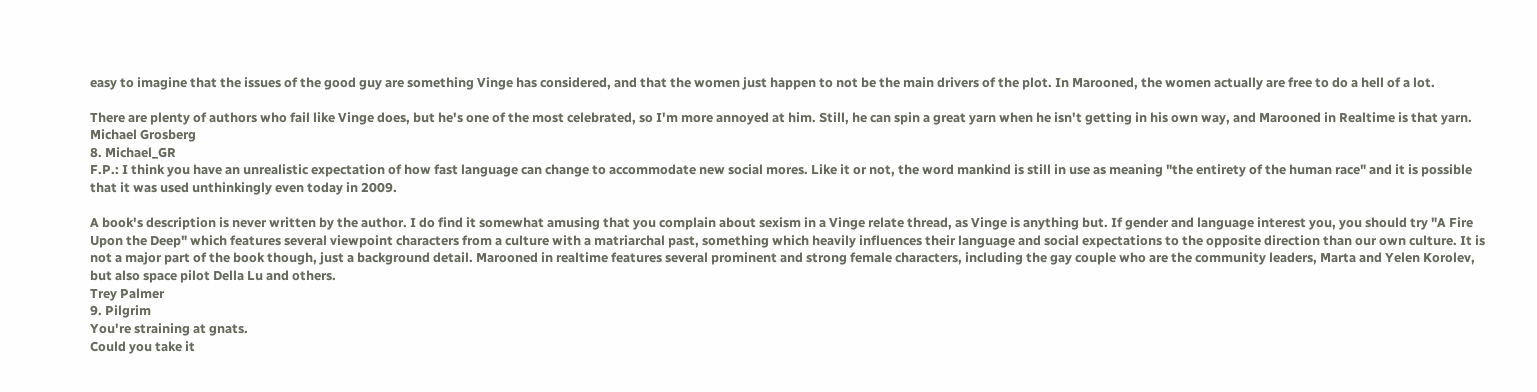easy to imagine that the issues of the good guy are something Vinge has considered, and that the women just happen to not be the main drivers of the plot. In Marooned, the women actually are free to do a hell of a lot.

There are plenty of authors who fail like Vinge does, but he's one of the most celebrated, so I'm more annoyed at him. Still, he can spin a great yarn when he isn't getting in his own way, and Marooned in Realtime is that yarn.
Michael Grosberg
8. Michael_GR
F.P.: I think you have an unrealistic expectation of how fast language can change to accommodate new social mores. Like it or not, the word mankind is still in use as meaning "the entirety of the human race" and it is possible that it was used unthinkingly even today in 2009.

A book's description is never written by the author. I do find it somewhat amusing that you complain about sexism in a Vinge relate thread, as Vinge is anything but. If gender and language interest you, you should try "A Fire Upon the Deep" which features several viewpoint characters from a culture with a matriarchal past, something which heavily influences their language and social expectations to the opposite direction than our own culture. It is not a major part of the book though, just a background detail. Marooned in realtime features several prominent and strong female characters, including the gay couple who are the community leaders, Marta and Yelen Korolev, but also space pilot Della Lu and others.
Trey Palmer
9. Pilgrim
You're straining at gnats.
Could you take it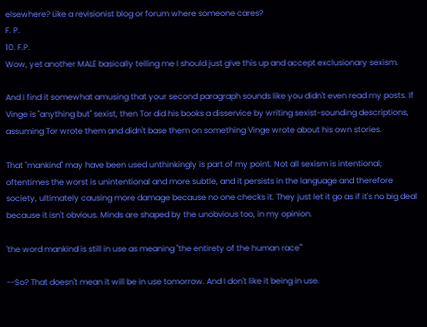elsewhere? Like a revisionist blog or forum where someone cares?
F. P.
10. F.P.
Wow, yet another MALE basically telling me I should just give this up and accept exclusionary sexism.

And I find it somewhat amusing that your second paragraph sounds like you didn't even read my posts. If Vinge is "anything but" sexist, then Tor did his books a disservice by writing sexist-sounding descriptions, assuming Tor wrote them and didn't base them on something Vinge wrote about his own stories.

That "mankind" may have been used unthinkingly is part of my point. Not all sexism is intentional; oftentimes the worst is unintentional and more subtle, and it persists in the language and therefore society, ultimately causing more damage because no one checks it. They just let it go as if it's no big deal because it isn't obvious. Minds are shaped by the unobvious too, in my opinion.

'the word mankind is still in use as meaning "the entirety of the human race"'

--So? That doesn't mean it will be in use tomorrow. And I don't like it being in use.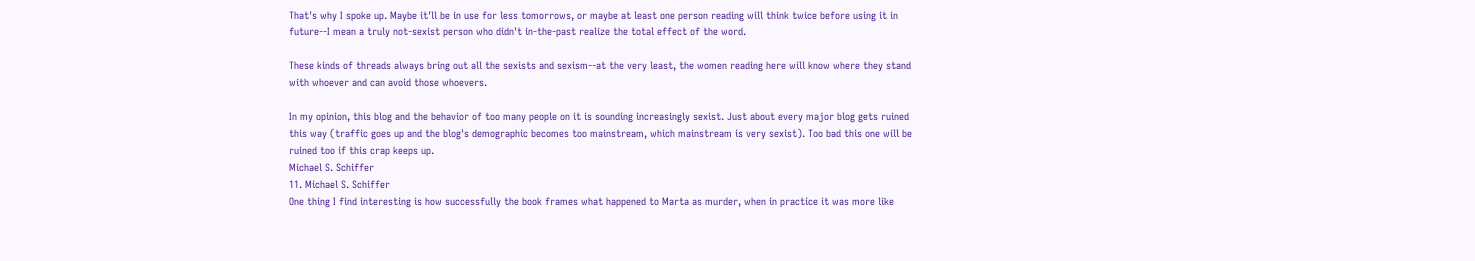That's why I spoke up. Maybe it'll be in use for less tomorrows, or maybe at least one person reading will think twice before using it in future--I mean a truly not-sexist person who didn't in-the-past realize the total effect of the word.

These kinds of threads always bring out all the sexists and sexism--at the very least, the women reading here will know where they stand with whoever and can avoid those whoevers.

In my opinion, this blog and the behavior of too many people on it is sounding increasingly sexist. Just about every major blog gets ruined this way (traffic goes up and the blog's demographic becomes too mainstream, which mainstream is very sexist). Too bad this one will be ruined too if this crap keeps up.
Michael S. Schiffer
11. Michael S. Schiffer
One thing I find interesting is how successfully the book frames what happened to Marta as murder, when in practice it was more like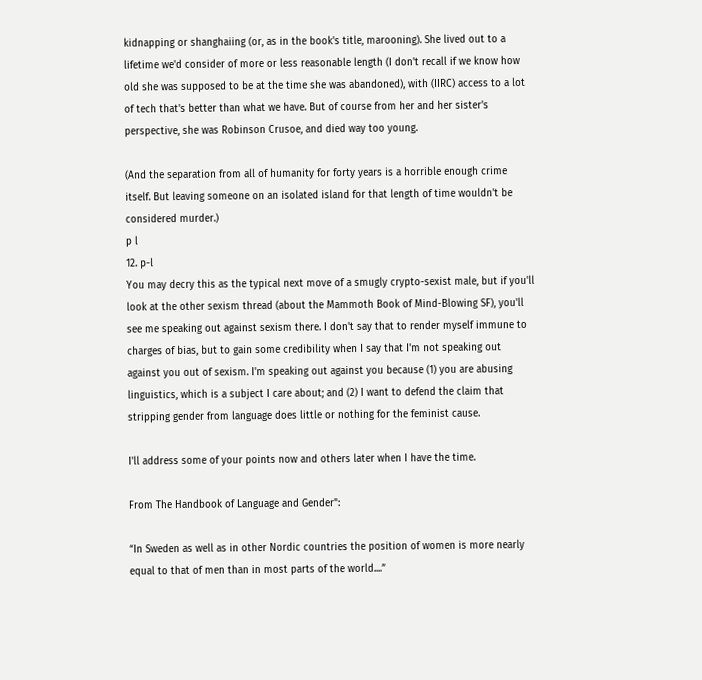kidnapping or shanghaiing (or, as in the book's title, marooning). She lived out to a lifetime we'd consider of more or less reasonable length (I don't recall if we know how old she was supposed to be at the time she was abandoned), with (IIRC) access to a lot of tech that's better than what we have. But of course from her and her sister's perspective, she was Robinson Crusoe, and died way too young.

(And the separation from all of humanity for forty years is a horrible enough crime itself. But leaving someone on an isolated island for that length of time wouldn't be considered murder.)
p l
12. p-l
You may decry this as the typical next move of a smugly crypto-sexist male, but if you'll look at the other sexism thread (about the Mammoth Book of Mind-Blowing SF), you'll see me speaking out against sexism there. I don't say that to render myself immune to charges of bias, but to gain some credibility when I say that I'm not speaking out against you out of sexism. I'm speaking out against you because (1) you are abusing linguistics, which is a subject I care about; and (2) I want to defend the claim that stripping gender from language does little or nothing for the feminist cause.

I'll address some of your points now and others later when I have the time.

From The Handbook of Language and Gender":

“In Sweden as well as in other Nordic countries the position of women is more nearly equal to that of men than in most parts of the world....”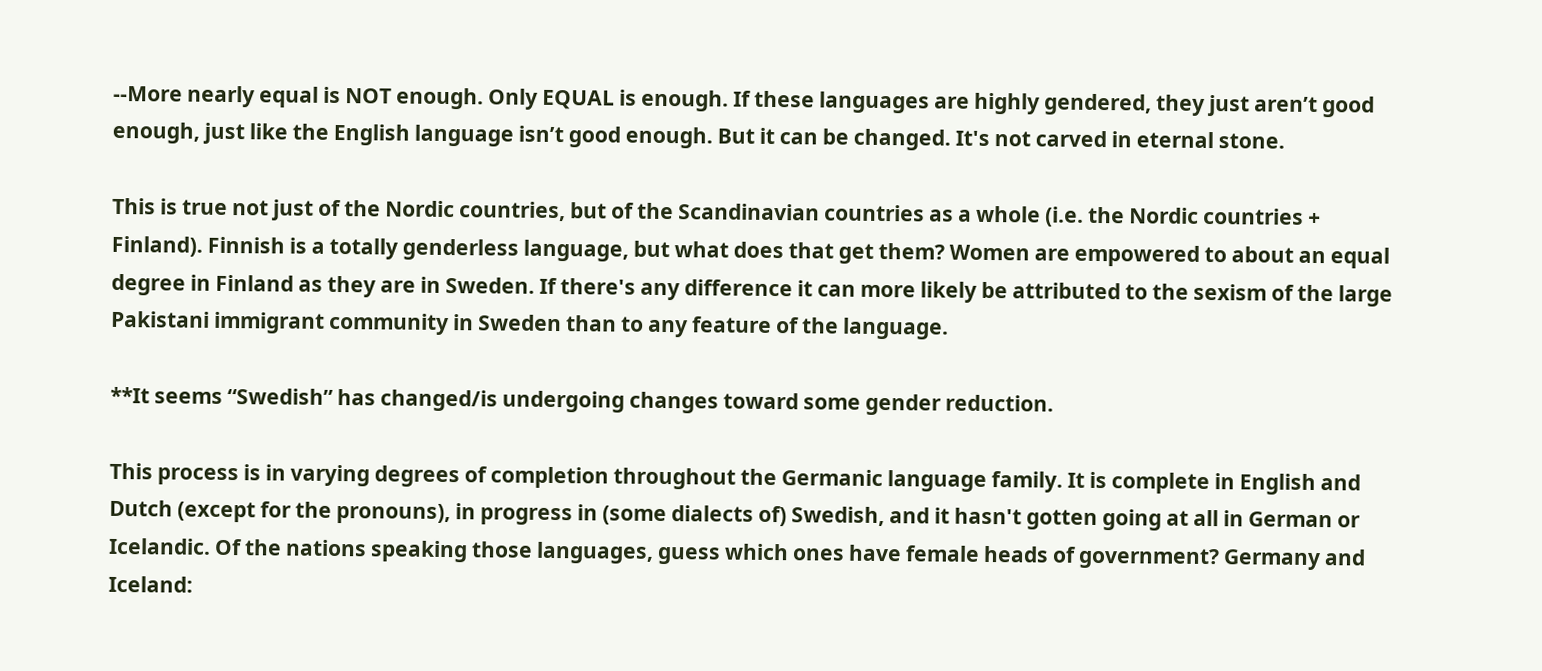--More nearly equal is NOT enough. Only EQUAL is enough. If these languages are highly gendered, they just aren’t good enough, just like the English language isn’t good enough. But it can be changed. It's not carved in eternal stone.

This is true not just of the Nordic countries, but of the Scandinavian countries as a whole (i.e. the Nordic countries + Finland). Finnish is a totally genderless language, but what does that get them? Women are empowered to about an equal degree in Finland as they are in Sweden. If there's any difference it can more likely be attributed to the sexism of the large Pakistani immigrant community in Sweden than to any feature of the language.

**It seems “Swedish” has changed/is undergoing changes toward some gender reduction.

This process is in varying degrees of completion throughout the Germanic language family. It is complete in English and Dutch (except for the pronouns), in progress in (some dialects of) Swedish, and it hasn't gotten going at all in German or Icelandic. Of the nations speaking those languages, guess which ones have female heads of government? Germany and Iceland: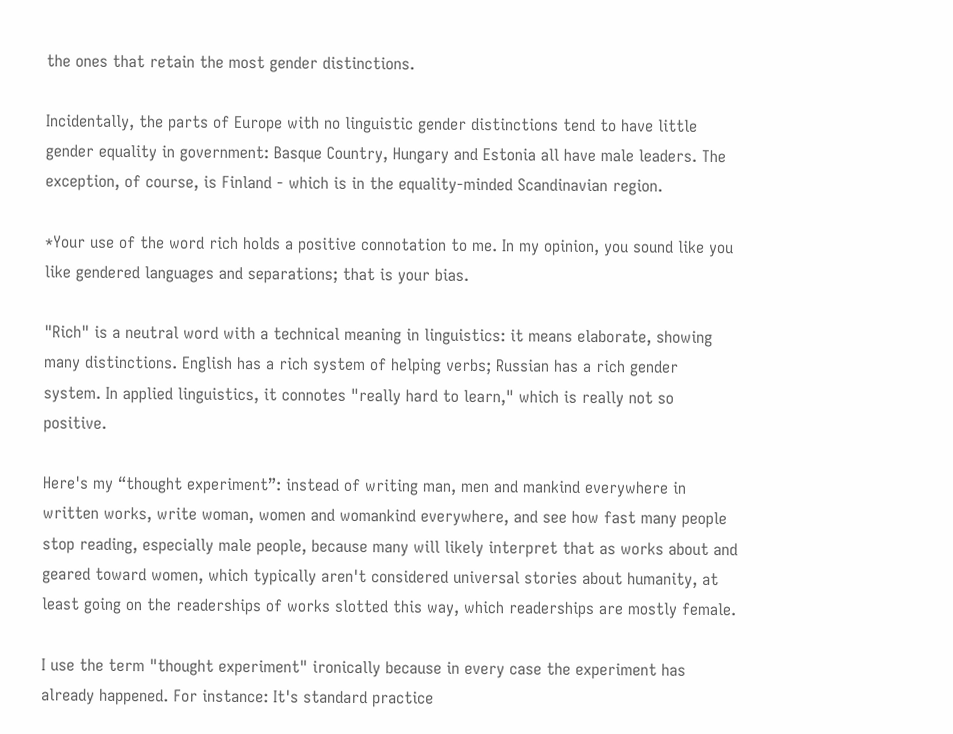the ones that retain the most gender distinctions.

Incidentally, the parts of Europe with no linguistic gender distinctions tend to have little gender equality in government: Basque Country, Hungary and Estonia all have male leaders. The exception, of course, is Finland - which is in the equality-minded Scandinavian region.

*Your use of the word rich holds a positive connotation to me. In my opinion, you sound like you like gendered languages and separations; that is your bias.

"Rich" is a neutral word with a technical meaning in linguistics: it means elaborate, showing many distinctions. English has a rich system of helping verbs; Russian has a rich gender system. In applied linguistics, it connotes "really hard to learn," which is really not so positive.

Here's my “thought experiment”: instead of writing man, men and mankind everywhere in written works, write woman, women and womankind everywhere, and see how fast many people stop reading, especially male people, because many will likely interpret that as works about and geared toward women, which typically aren't considered universal stories about humanity, at least going on the readerships of works slotted this way, which readerships are mostly female.

I use the term "thought experiment" ironically because in every case the experiment has already happened. For instance: It's standard practice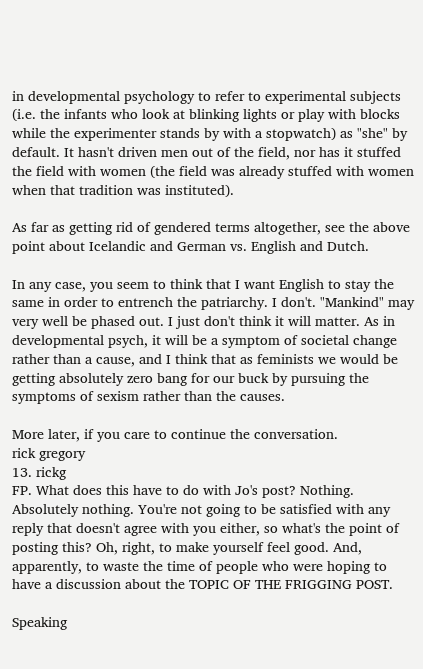in developmental psychology to refer to experimental subjects (i.e. the infants who look at blinking lights or play with blocks while the experimenter stands by with a stopwatch) as "she" by default. It hasn't driven men out of the field, nor has it stuffed the field with women (the field was already stuffed with women when that tradition was instituted).

As far as getting rid of gendered terms altogether, see the above point about Icelandic and German vs. English and Dutch.

In any case, you seem to think that I want English to stay the same in order to entrench the patriarchy. I don't. "Mankind" may very well be phased out. I just don't think it will matter. As in developmental psych, it will be a symptom of societal change rather than a cause, and I think that as feminists we would be getting absolutely zero bang for our buck by pursuing the symptoms of sexism rather than the causes.

More later, if you care to continue the conversation.
rick gregory
13. rickg
FP. What does this have to do with Jo's post? Nothing. Absolutely nothing. You're not going to be satisfied with any reply that doesn't agree with you either, so what's the point of posting this? Oh, right, to make yourself feel good. And, apparently, to waste the time of people who were hoping to have a discussion about the TOPIC OF THE FRIGGING POST.

Speaking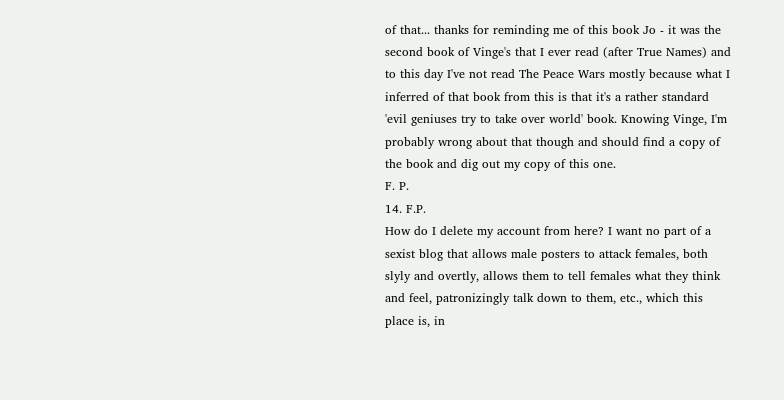of that... thanks for reminding me of this book Jo - it was the second book of Vinge's that I ever read (after True Names) and to this day I've not read The Peace Wars mostly because what I inferred of that book from this is that it's a rather standard 'evil geniuses try to take over world' book. Knowing Vinge, I'm probably wrong about that though and should find a copy of the book and dig out my copy of this one.
F. P.
14. F.P.
How do I delete my account from here? I want no part of a sexist blog that allows male posters to attack females, both slyly and overtly, allows them to tell females what they think and feel, patronizingly talk down to them, etc., which this place is, in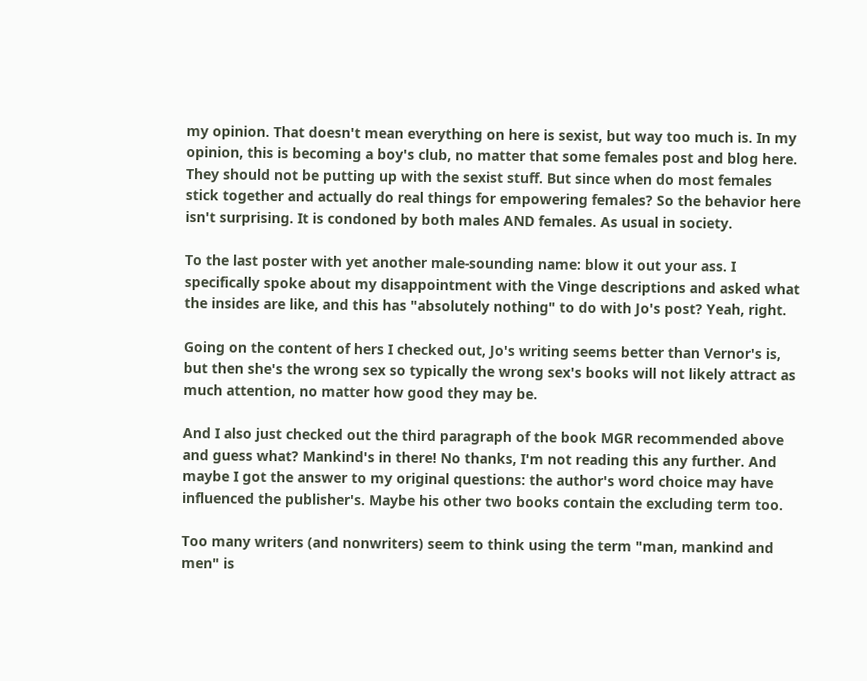my opinion. That doesn't mean everything on here is sexist, but way too much is. In my opinion, this is becoming a boy's club, no matter that some females post and blog here. They should not be putting up with the sexist stuff. But since when do most females stick together and actually do real things for empowering females? So the behavior here isn't surprising. It is condoned by both males AND females. As usual in society.

To the last poster with yet another male-sounding name: blow it out your ass. I specifically spoke about my disappointment with the Vinge descriptions and asked what the insides are like, and this has "absolutely nothing" to do with Jo's post? Yeah, right.

Going on the content of hers I checked out, Jo's writing seems better than Vernor's is, but then she's the wrong sex so typically the wrong sex's books will not likely attract as much attention, no matter how good they may be.

And I also just checked out the third paragraph of the book MGR recommended above and guess what? Mankind's in there! No thanks, I'm not reading this any further. And maybe I got the answer to my original questions: the author's word choice may have influenced the publisher's. Maybe his other two books contain the excluding term too.

Too many writers (and nonwriters) seem to think using the term "man, mankind and men" is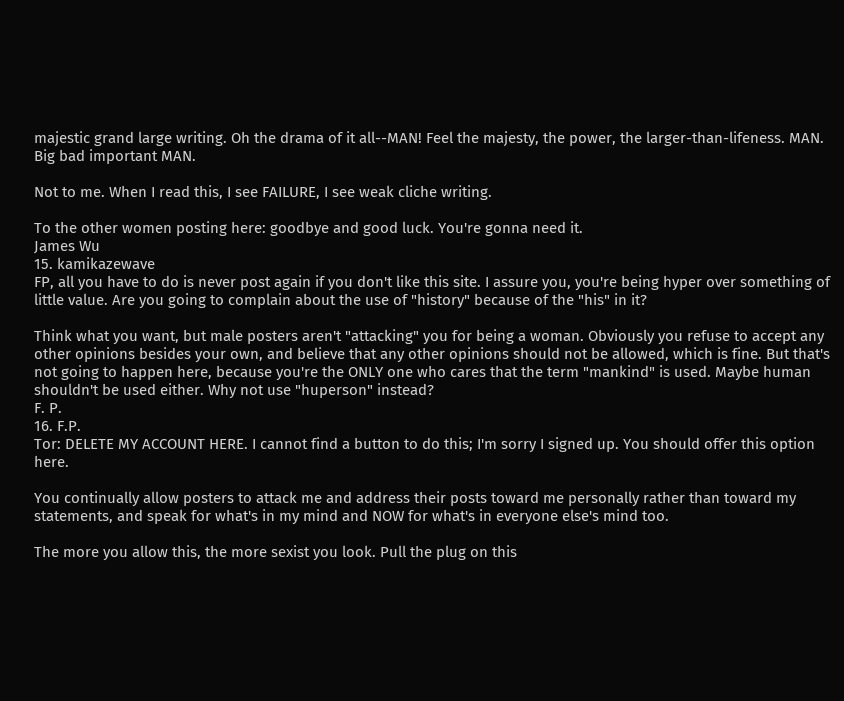majestic grand large writing. Oh the drama of it all--MAN! Feel the majesty, the power, the larger-than-lifeness. MAN. Big bad important MAN.

Not to me. When I read this, I see FAILURE, I see weak cliche writing.

To the other women posting here: goodbye and good luck. You're gonna need it.
James Wu
15. kamikazewave
FP, all you have to do is never post again if you don't like this site. I assure you, you're being hyper over something of little value. Are you going to complain about the use of "history" because of the "his" in it?

Think what you want, but male posters aren't "attacking" you for being a woman. Obviously you refuse to accept any other opinions besides your own, and believe that any other opinions should not be allowed, which is fine. But that's not going to happen here, because you're the ONLY one who cares that the term "mankind" is used. Maybe human shouldn't be used either. Why not use "huperson" instead?
F. P.
16. F.P.
Tor: DELETE MY ACCOUNT HERE. I cannot find a button to do this; I'm sorry I signed up. You should offer this option here.

You continually allow posters to attack me and address their posts toward me personally rather than toward my statements, and speak for what's in my mind and NOW for what's in everyone else's mind too.

The more you allow this, the more sexist you look. Pull the plug on this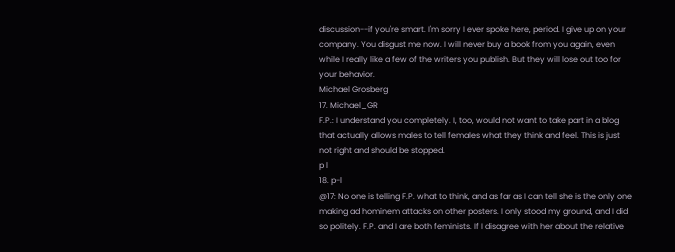discussion--if you're smart. I'm sorry I ever spoke here, period. I give up on your company. You disgust me now. I will never buy a book from you again, even while I really like a few of the writers you publish. But they will lose out too for your behavior.
Michael Grosberg
17. Michael_GR
F.P.: I understand you completely. I, too, would not want to take part in a blog that actually allows males to tell females what they think and feel. This is just not right and should be stopped.
p l
18. p-l
@17: No one is telling F.P. what to think, and as far as I can tell she is the only one making ad hominem attacks on other posters. I only stood my ground, and I did so politely. F.P. and I are both feminists. If I disagree with her about the relative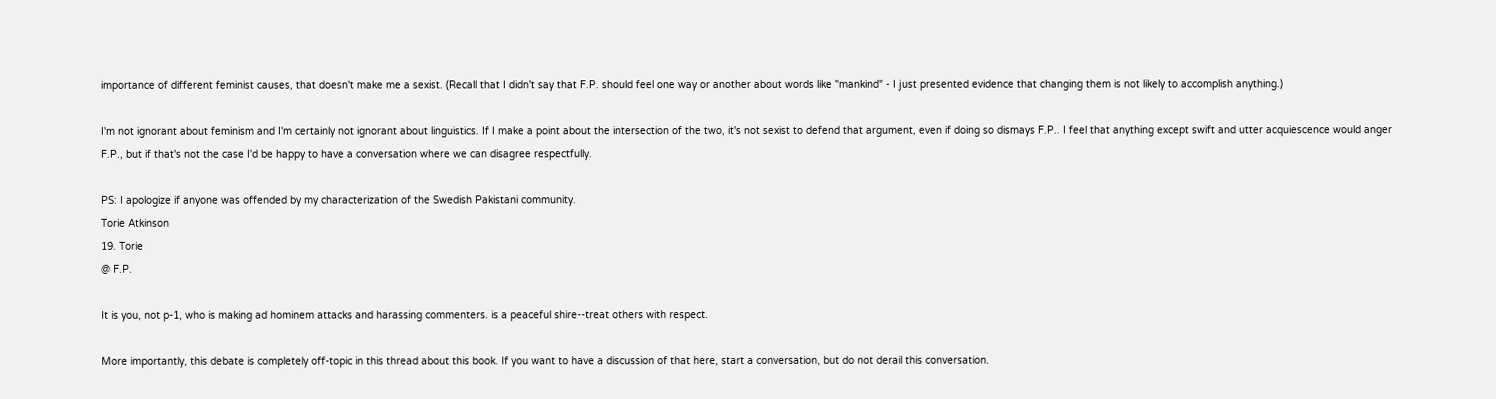importance of different feminist causes, that doesn't make me a sexist. (Recall that I didn't say that F.P. should feel one way or another about words like "mankind" - I just presented evidence that changing them is not likely to accomplish anything.)

I'm not ignorant about feminism and I'm certainly not ignorant about linguistics. If I make a point about the intersection of the two, it's not sexist to defend that argument, even if doing so dismays F.P.. I feel that anything except swift and utter acquiescence would anger F.P., but if that's not the case I'd be happy to have a conversation where we can disagree respectfully.

PS: I apologize if anyone was offended by my characterization of the Swedish Pakistani community.
Torie Atkinson
19. Torie
@ F.P.

It is you, not p-1, who is making ad hominem attacks and harassing commenters. is a peaceful shire--treat others with respect.

More importantly, this debate is completely off-topic in this thread about this book. If you want to have a discussion of that here, start a conversation, but do not derail this conversation.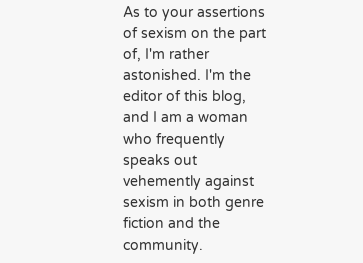As to your assertions of sexism on the part of, I'm rather astonished. I'm the editor of this blog, and I am a woman who frequently speaks out vehemently against sexism in both genre fiction and the community.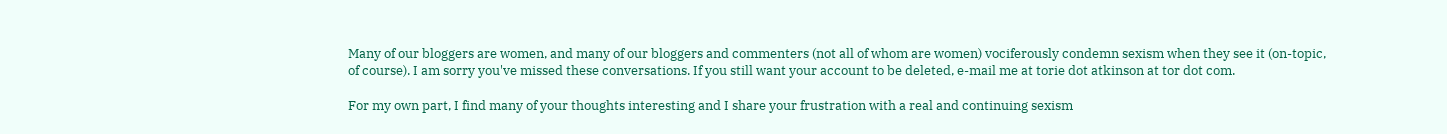Many of our bloggers are women, and many of our bloggers and commenters (not all of whom are women) vociferously condemn sexism when they see it (on-topic, of course). I am sorry you've missed these conversations. If you still want your account to be deleted, e-mail me at torie dot atkinson at tor dot com.

For my own part, I find many of your thoughts interesting and I share your frustration with a real and continuing sexism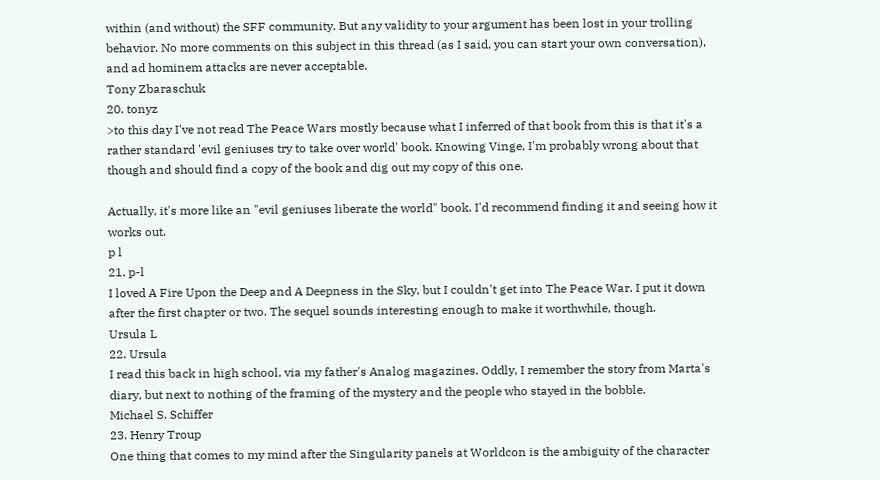within (and without) the SFF community. But any validity to your argument has been lost in your trolling behavior. No more comments on this subject in this thread (as I said, you can start your own conversation), and ad hominem attacks are never acceptable.
Tony Zbaraschuk
20. tonyz
>to this day I've not read The Peace Wars mostly because what I inferred of that book from this is that it's a rather standard 'evil geniuses try to take over world' book. Knowing Vinge, I'm probably wrong about that though and should find a copy of the book and dig out my copy of this one.

Actually, it's more like an "evil geniuses liberate the world" book. I'd recommend finding it and seeing how it works out.
p l
21. p-l
I loved A Fire Upon the Deep and A Deepness in the Sky, but I couldn't get into The Peace War. I put it down after the first chapter or two. The sequel sounds interesting enough to make it worthwhile, though.
Ursula L
22. Ursula
I read this back in high school, via my father's Analog magazines. Oddly, I remember the story from Marta's diary, but next to nothing of the framing of the mystery and the people who stayed in the bobble.
Michael S. Schiffer
23. Henry Troup
One thing that comes to my mind after the Singularity panels at Worldcon is the ambiguity of the character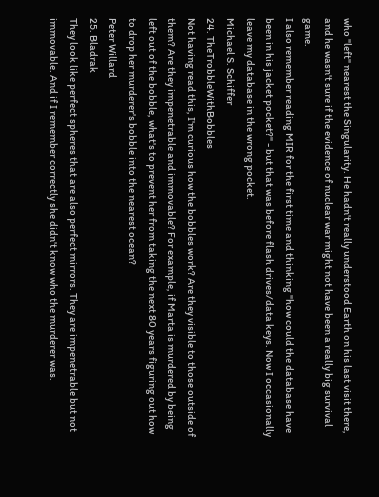who "left" nearest the Singularity. He hadn't really understood Earth on his last visit there, and he wasn't sure if the evidence of nuclear war might not have been a really big survival game.
I also remember reading MIR for the first time and thinking "how could the database have been in his jacket pocket?" - but that was before flash drives/data keys. Now I occasionally leave my database in the wrong pocket.
Michael S. Schiffer
24. TheTrobbleWithBobbles
Not having read this, I'm curious how the bobbles work? Are they visible to those outside of them? Are they impenetrable and immovable? For example, if Marta is murdered by being left out of the bobble, what's to prevent her from taking the next 80 years figuring out how to drop her murderer's bobble into the nearest ocean?
Peter Willard
25. Bladrak
They look like perfect spheres that are also perfect mirrors. They are impenetrable but not immovable. And if I remember correctly she didn't know who the murderer was.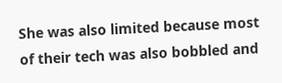She was also limited because most of their tech was also bobbled and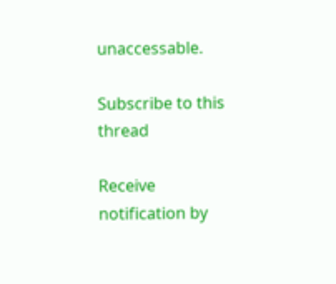unaccessable.

Subscribe to this thread

Receive notification by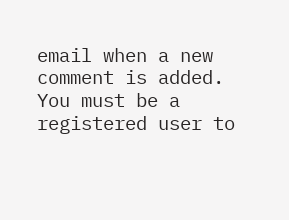email when a new comment is added. You must be a registered user to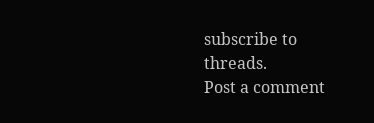subscribe to threads.
Post a comment